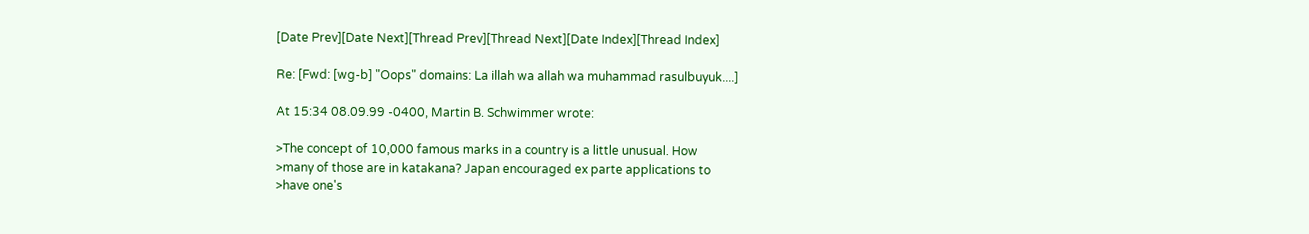[Date Prev][Date Next][Thread Prev][Thread Next][Date Index][Thread Index]

Re: [Fwd: [wg-b] "Oops" domains: La illah wa allah wa muhammad rasulbuyuk....]

At 15:34 08.09.99 -0400, Martin B. Schwimmer wrote:

>The concept of 10,000 famous marks in a country is a little unusual. How
>many of those are in katakana? Japan encouraged ex parte applications to
>have one's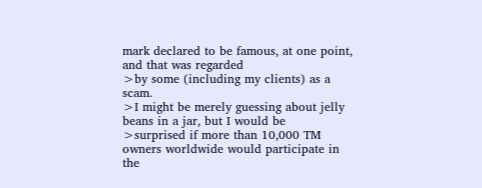mark declared to be famous, at one point, and that was regarded
>by some (including my clients) as a scam.
>I might be merely guessing about jelly beans in a jar, but I would be
>surprised if more than 10,000 TM owners worldwide would participate in the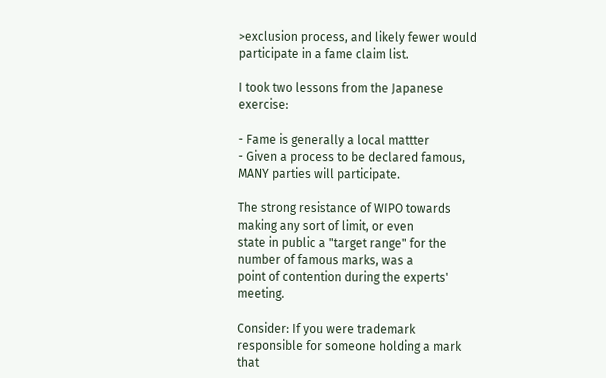>exclusion process, and likely fewer would participate in a fame claim list.

I took two lessons from the Japanese exercise:

- Fame is generally a local mattter
- Given a process to be declared famous, MANY parties will participate.

The strong resistance of WIPO towards making any sort of limit, or even
state in public a "target range" for the number of famous marks, was a
point of contention during the experts' meeting.

Consider: If you were trademark responsible for someone holding a mark that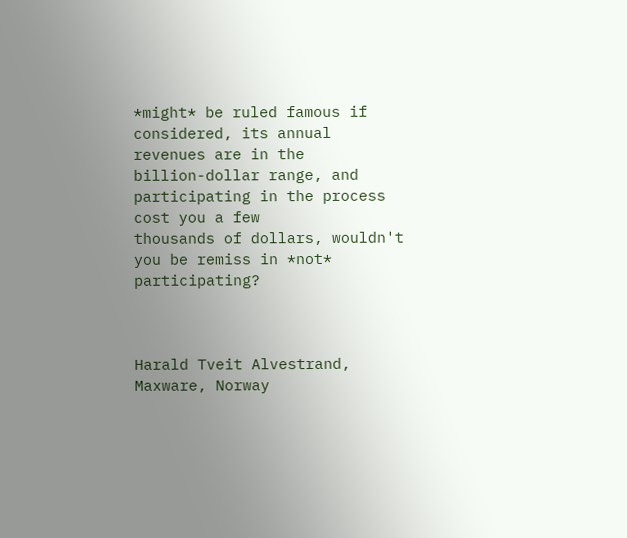*might* be ruled famous if considered, its annual revenues are in the
billion-dollar range, and participating in the process cost you a few
thousands of dollars, wouldn't you be remiss in *not* participating?



Harald Tveit Alvestrand, Maxware, Norway